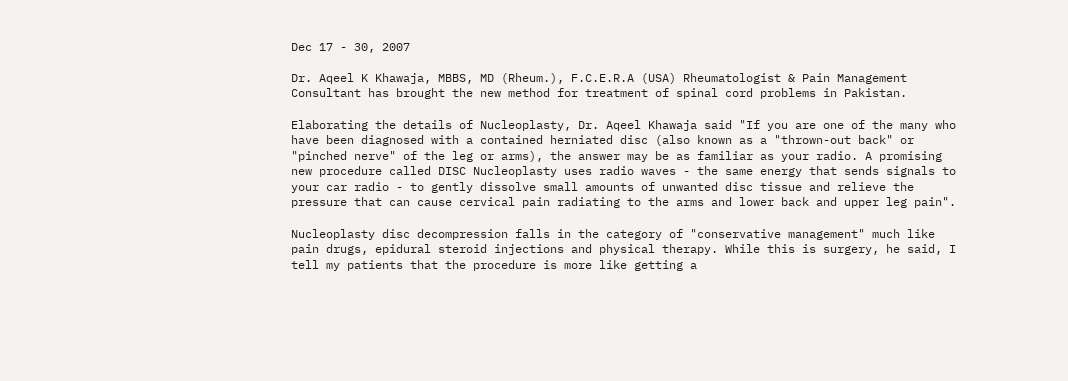Dec 17 - 30, 2007

Dr. Aqeel K Khawaja, MBBS, MD (Rheum.), F.C.E.R.A (USA) Rheumatologist & Pain Management Consultant has brought the new method for treatment of spinal cord problems in Pakistan.

Elaborating the details of Nucleoplasty, Dr. Aqeel Khawaja said "If you are one of the many who have been diagnosed with a contained herniated disc (also known as a "thrown-out back" or "pinched nerve" of the leg or arms), the answer may be as familiar as your radio. A promising new procedure called DISC Nucleoplasty uses radio waves - the same energy that sends signals to your car radio - to gently dissolve small amounts of unwanted disc tissue and relieve the pressure that can cause cervical pain radiating to the arms and lower back and upper leg pain".

Nucleoplasty disc decompression falls in the category of "conservative management" much like pain drugs, epidural steroid injections and physical therapy. While this is surgery, he said, I tell my patients that the procedure is more like getting a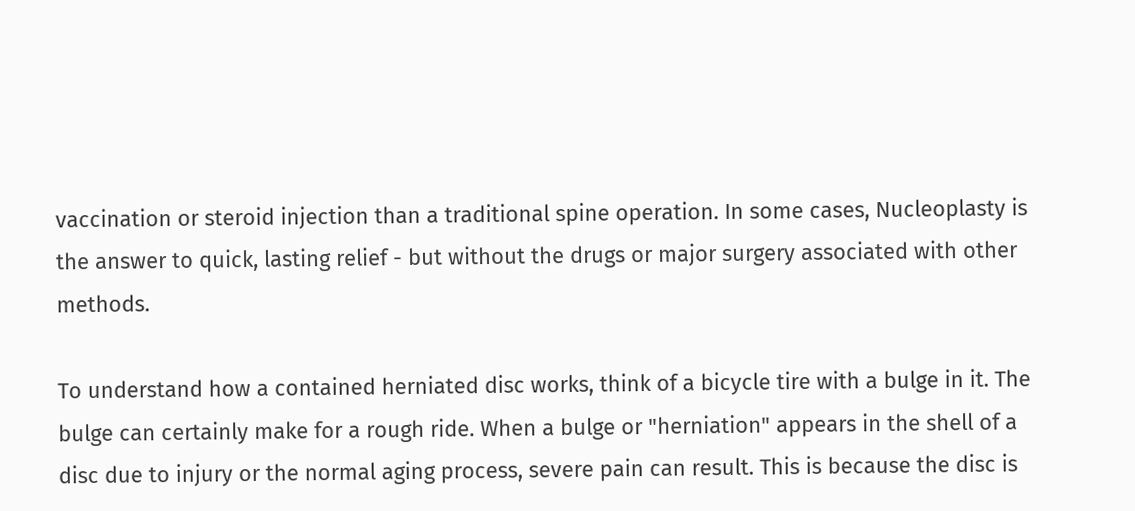vaccination or steroid injection than a traditional spine operation. In some cases, Nucleoplasty is the answer to quick, lasting relief - but without the drugs or major surgery associated with other methods.

To understand how a contained herniated disc works, think of a bicycle tire with a bulge in it. The bulge can certainly make for a rough ride. When a bulge or "herniation" appears in the shell of a disc due to injury or the normal aging process, severe pain can result. This is because the disc is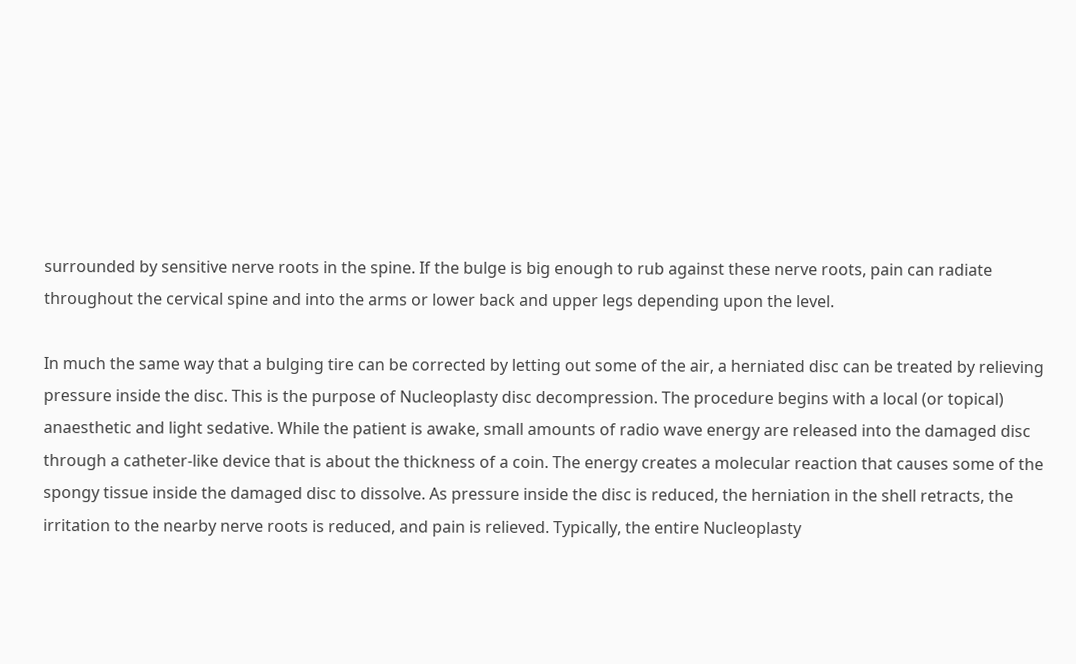surrounded by sensitive nerve roots in the spine. If the bulge is big enough to rub against these nerve roots, pain can radiate throughout the cervical spine and into the arms or lower back and upper legs depending upon the level.

In much the same way that a bulging tire can be corrected by letting out some of the air, a herniated disc can be treated by relieving pressure inside the disc. This is the purpose of Nucleoplasty disc decompression. The procedure begins with a local (or topical) anaesthetic and light sedative. While the patient is awake, small amounts of radio wave energy are released into the damaged disc through a catheter-like device that is about the thickness of a coin. The energy creates a molecular reaction that causes some of the spongy tissue inside the damaged disc to dissolve. As pressure inside the disc is reduced, the herniation in the shell retracts, the irritation to the nearby nerve roots is reduced, and pain is relieved. Typically, the entire Nucleoplasty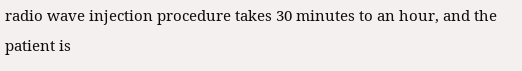radio wave injection procedure takes 30 minutes to an hour, and the patient is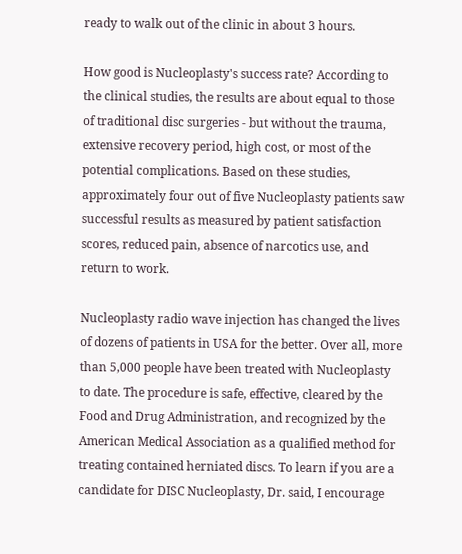ready to walk out of the clinic in about 3 hours.

How good is Nucleoplasty's success rate? According to the clinical studies, the results are about equal to those of traditional disc surgeries - but without the trauma, extensive recovery period, high cost, or most of the potential complications. Based on these studies, approximately four out of five Nucleoplasty patients saw successful results as measured by patient satisfaction scores, reduced pain, absence of narcotics use, and return to work.

Nucleoplasty radio wave injection has changed the lives of dozens of patients in USA for the better. Over all, more than 5,000 people have been treated with Nucleoplasty to date. The procedure is safe, effective, cleared by the Food and Drug Administration, and recognized by the American Medical Association as a qualified method for treating contained herniated discs. To learn if you are a candidate for DISC Nucleoplasty, Dr. said, I encourage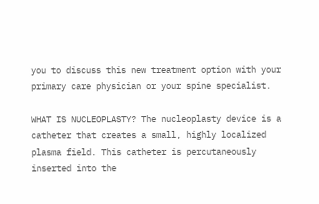you to discuss this new treatment option with your primary care physician or your spine specialist.

WHAT IS NUCLEOPLASTY? The nucleoplasty device is a catheter that creates a small, highly localized plasma field. This catheter is percutaneously inserted into the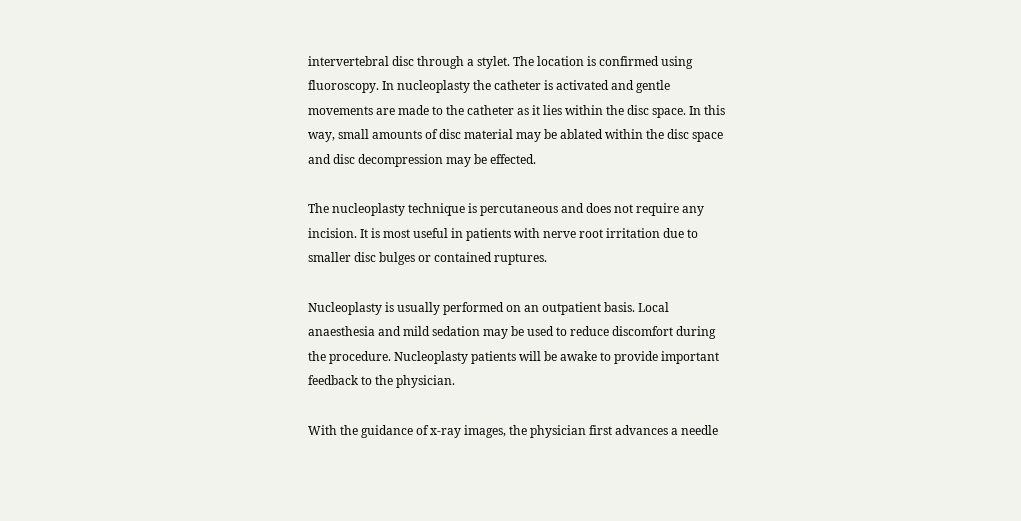intervertebral disc through a stylet. The location is confirmed using fluoroscopy. In nucleoplasty the catheter is activated and gentle movements are made to the catheter as it lies within the disc space. In this way, small amounts of disc material may be ablated within the disc space and disc decompression may be effected.

The nucleoplasty technique is percutaneous and does not require any incision. It is most useful in patients with nerve root irritation due to smaller disc bulges or contained ruptures.

Nucleoplasty is usually performed on an outpatient basis. Local anaesthesia and mild sedation may be used to reduce discomfort during the procedure. Nucleoplasty patients will be awake to provide important feedback to the physician.

With the guidance of x-ray images, the physician first advances a needle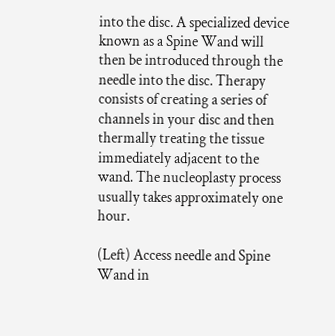into the disc. A specialized device known as a Spine Wand will then be introduced through the needle into the disc. Therapy consists of creating a series of channels in your disc and then thermally treating the tissue immediately adjacent to the wand. The nucleoplasty process usually takes approximately one hour.

(Left) Access needle and Spine Wand in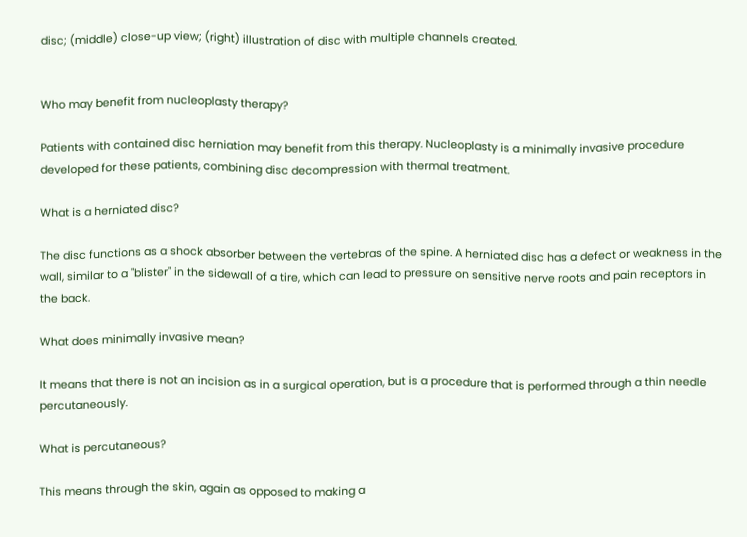disc; (middle) close-up view; (right) illustration of disc with multiple channels created.


Who may benefit from nucleoplasty therapy?

Patients with contained disc herniation may benefit from this therapy. Nucleoplasty is a minimally invasive procedure developed for these patients, combining disc decompression with thermal treatment.

What is a herniated disc?

The disc functions as a shock absorber between the vertebras of the spine. A herniated disc has a defect or weakness in the wall, similar to a "blister" in the sidewall of a tire, which can lead to pressure on sensitive nerve roots and pain receptors in the back.

What does minimally invasive mean?

It means that there is not an incision as in a surgical operation, but is a procedure that is performed through a thin needle percutaneously.

What is percutaneous?

This means through the skin, again as opposed to making a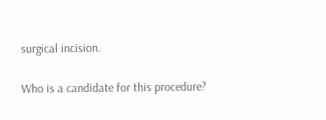surgical incision.

Who is a candidate for this procedure?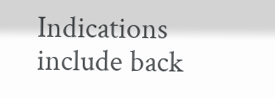Indications include back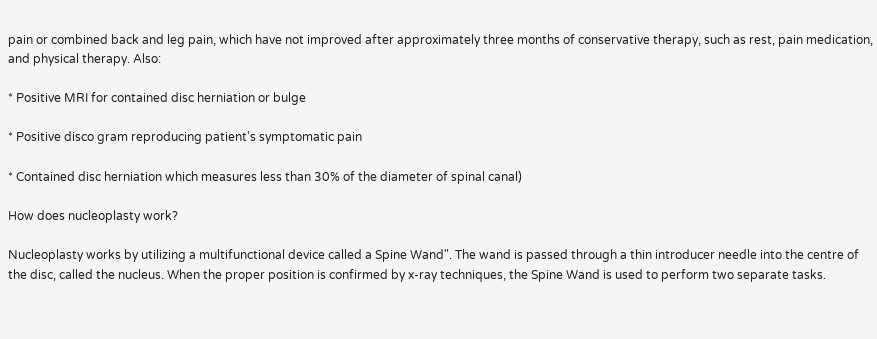pain or combined back and leg pain, which have not improved after approximately three months of conservative therapy, such as rest, pain medication, and physical therapy. Also:

* Positive MRI for contained disc herniation or bulge

* Positive disco gram reproducing patient's symptomatic pain

* Contained disc herniation which measures less than 30% of the diameter of spinal canal)

How does nucleoplasty work?

Nucleoplasty works by utilizing a multifunctional device called a Spine Wand". The wand is passed through a thin introducer needle into the centre of the disc, called the nucleus. When the proper position is confirmed by x-ray techniques, the Spine Wand is used to perform two separate tasks.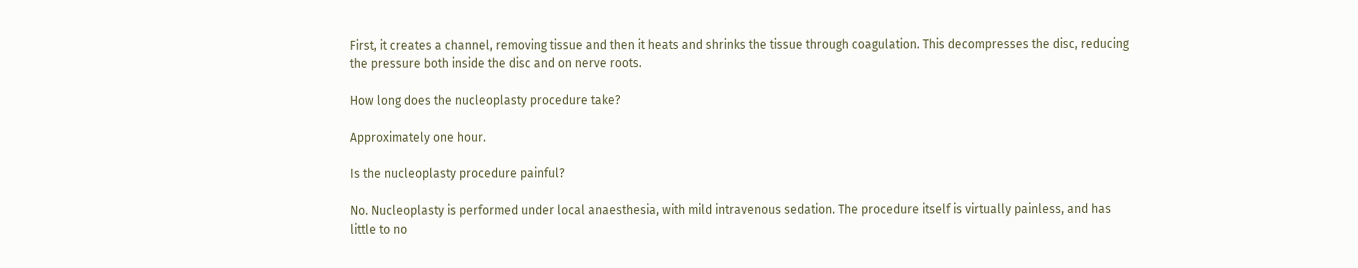First, it creates a channel, removing tissue and then it heats and shrinks the tissue through coagulation. This decompresses the disc, reducing the pressure both inside the disc and on nerve roots.

How long does the nucleoplasty procedure take?

Approximately one hour.

Is the nucleoplasty procedure painful?

No. Nucleoplasty is performed under local anaesthesia, with mild intravenous sedation. The procedure itself is virtually painless, and has little to no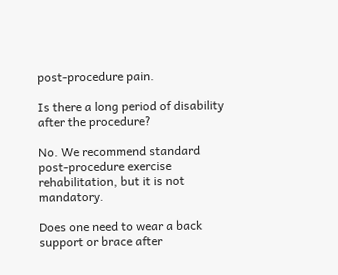post-procedure pain.

Is there a long period of disability after the procedure?

No. We recommend standard post-procedure exercise rehabilitation, but it is not mandatory.

Does one need to wear a back support or brace after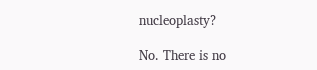nucleoplasty?

No. There is no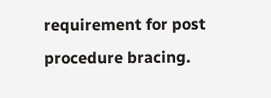requirement for post procedure bracing.